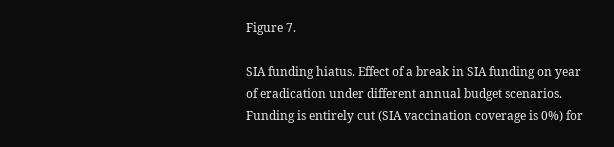Figure 7.

SIA funding hiatus. Effect of a break in SIA funding on year of eradication under different annual budget scenarios. Funding is entirely cut (SIA vaccination coverage is 0%) for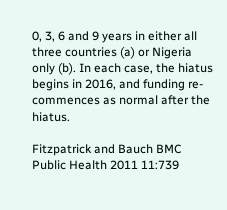0, 3, 6 and 9 years in either all three countries (a) or Nigeria only (b). In each case, the hiatus begins in 2016, and funding re-commences as normal after the hiatus.

Fitzpatrick and Bauch BMC Public Health 2011 11:739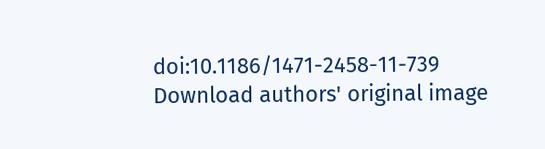doi:10.1186/1471-2458-11-739
Download authors' original image